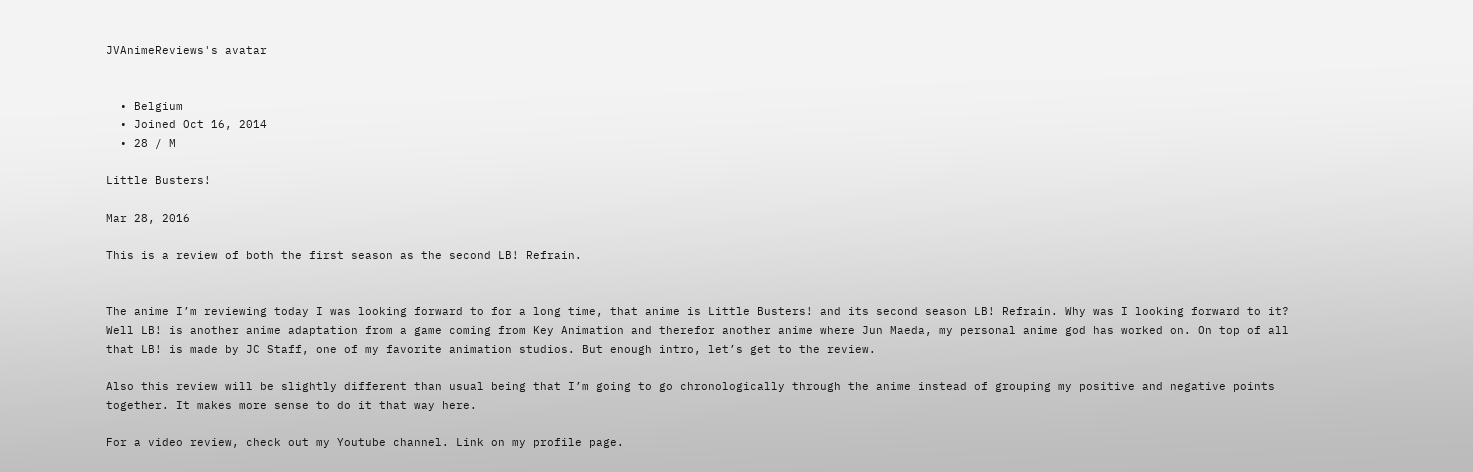JVAnimeReviews's avatar


  • Belgium
  • Joined Oct 16, 2014
  • 28 / M

Little Busters!

Mar 28, 2016

This is a review of both the first season as the second LB! Refrain.


The anime I’m reviewing today I was looking forward to for a long time, that anime is Little Busters! and its second season LB! Refrain. Why was I looking forward to it? Well LB! is another anime adaptation from a game coming from Key Animation and therefor another anime where Jun Maeda, my personal anime god has worked on. On top of all that LB! is made by JC Staff, one of my favorite animation studios. But enough intro, let’s get to the review.

Also this review will be slightly different than usual being that I’m going to go chronologically through the anime instead of grouping my positive and negative points together. It makes more sense to do it that way here.

For a video review, check out my Youtube channel. Link on my profile page.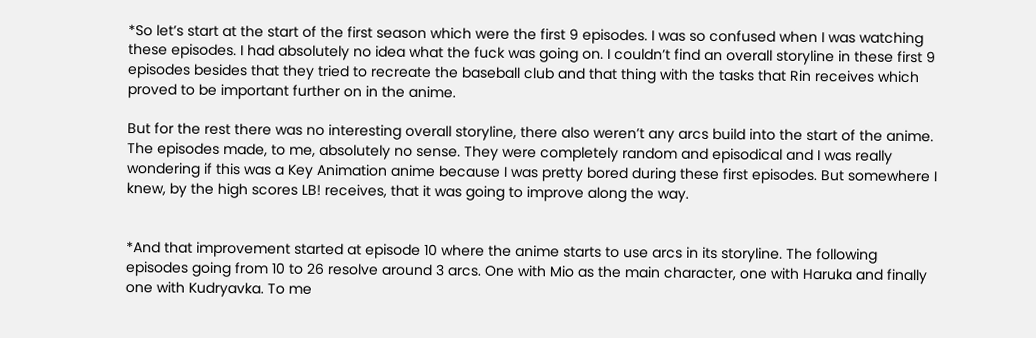*So let’s start at the start of the first season which were the first 9 episodes. I was so confused when I was watching these episodes. I had absolutely no idea what the fuck was going on. I couldn’t find an overall storyline in these first 9 episodes besides that they tried to recreate the baseball club and that thing with the tasks that Rin receives which proved to be important further on in the anime.

But for the rest there was no interesting overall storyline, there also weren’t any arcs build into the start of the anime. The episodes made, to me, absolutely no sense. They were completely random and episodical and I was really wondering if this was a Key Animation anime because I was pretty bored during these first episodes. But somewhere I knew, by the high scores LB! receives, that it was going to improve along the way.


*And that improvement started at episode 10 where the anime starts to use arcs in its storyline. The following episodes going from 10 to 26 resolve around 3 arcs. One with Mio as the main character, one with Haruka and finally one with Kudryavka. To me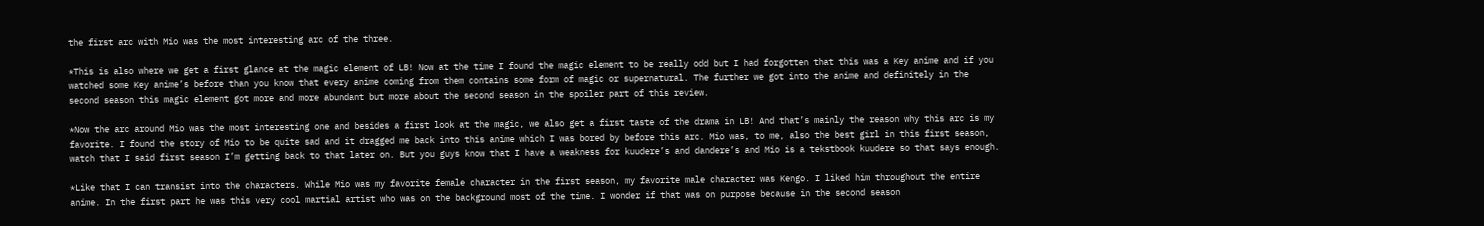the first arc with Mio was the most interesting arc of the three.

*This is also where we get a first glance at the magic element of LB! Now at the time I found the magic element to be really odd but I had forgotten that this was a Key anime and if you watched some Key anime’s before than you know that every anime coming from them contains some form of magic or supernatural. The further we got into the anime and definitely in the second season this magic element got more and more abundant but more about the second season in the spoiler part of this review.

*Now the arc around Mio was the most interesting one and besides a first look at the magic, we also get a first taste of the drama in LB! And that’s mainly the reason why this arc is my favorite. I found the story of Mio to be quite sad and it dragged me back into this anime which I was bored by before this arc. Mio was, to me, also the best girl in this first season, watch that I said first season I’m getting back to that later on. But you guys know that I have a weakness for kuudere’s and dandere’s and Mio is a tekstbook kuudere so that says enough.

*Like that I can transist into the characters. While Mio was my favorite female character in the first season, my favorite male character was Kengo. I liked him throughout the entire anime. In the first part he was this very cool martial artist who was on the background most of the time. I wonder if that was on purpose because in the second season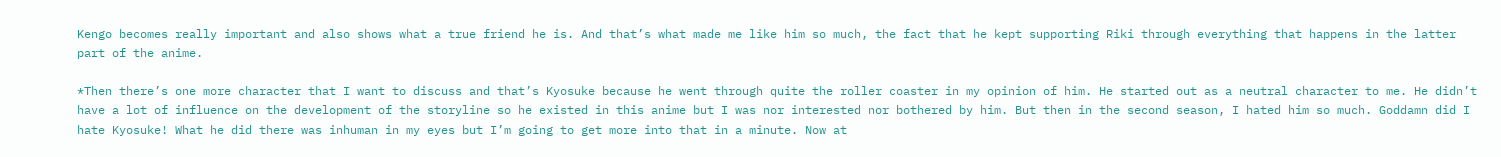Kengo becomes really important and also shows what a true friend he is. And that’s what made me like him so much, the fact that he kept supporting Riki through everything that happens in the latter part of the anime.

*Then there’s one more character that I want to discuss and that’s Kyosuke because he went through quite the roller coaster in my opinion of him. He started out as a neutral character to me. He didn’t have a lot of influence on the development of the storyline so he existed in this anime but I was nor interested nor bothered by him. But then in the second season, I hated him so much. Goddamn did I hate Kyosuke! What he did there was inhuman in my eyes but I’m going to get more into that in a minute. Now at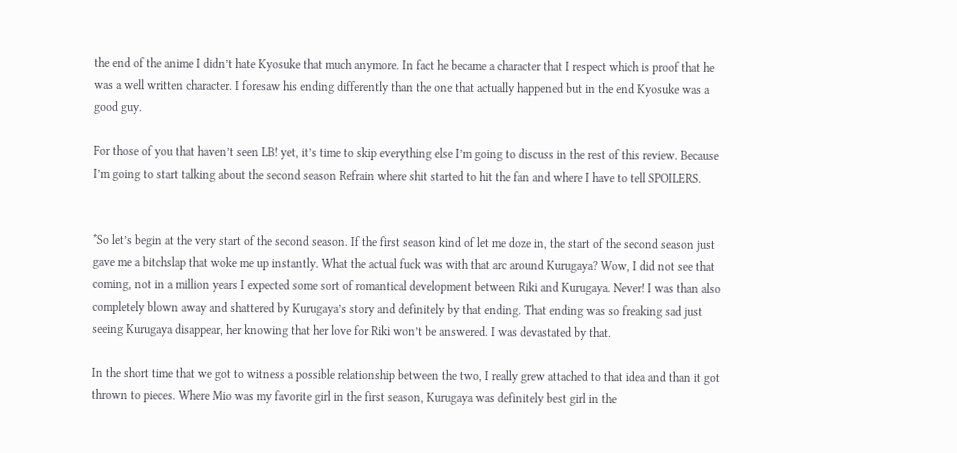the end of the anime I didn’t hate Kyosuke that much anymore. In fact he became a character that I respect which is proof that he was a well written character. I foresaw his ending differently than the one that actually happened but in the end Kyosuke was a good guy.

For those of you that haven’t seen LB! yet, it’s time to skip everything else I’m going to discuss in the rest of this review. Because I’m going to start talking about the second season Refrain where shit started to hit the fan and where I have to tell SPOILERS.


*So let’s begin at the very start of the second season. If the first season kind of let me doze in, the start of the second season just gave me a bitchslap that woke me up instantly. What the actual fuck was with that arc around Kurugaya? Wow, I did not see that coming, not in a million years I expected some sort of romantical development between Riki and Kurugaya. Never! I was than also completely blown away and shattered by Kurugaya’s story and definitely by that ending. That ending was so freaking sad just seeing Kurugaya disappear, her knowing that her love for Riki won’t be answered. I was devastated by that.

In the short time that we got to witness a possible relationship between the two, I really grew attached to that idea and than it got thrown to pieces. Where Mio was my favorite girl in the first season, Kurugaya was definitely best girl in the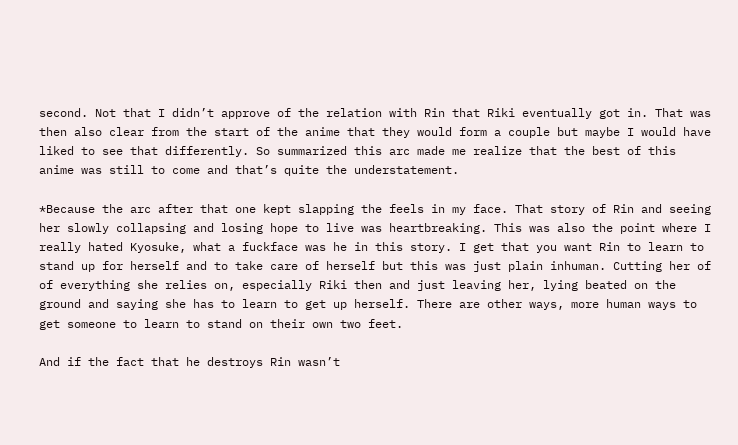second. Not that I didn’t approve of the relation with Rin that Riki eventually got in. That was then also clear from the start of the anime that they would form a couple but maybe I would have liked to see that differently. So summarized this arc made me realize that the best of this anime was still to come and that’s quite the understatement.

*Because the arc after that one kept slapping the feels in my face. That story of Rin and seeing her slowly collapsing and losing hope to live was heartbreaking. This was also the point where I really hated Kyosuke, what a fuckface was he in this story. I get that you want Rin to learn to stand up for herself and to take care of herself but this was just plain inhuman. Cutting her of of everything she relies on, especially Riki then and just leaving her, lying beated on the ground and saying she has to learn to get up herself. There are other ways, more human ways to get someone to learn to stand on their own two feet.

And if the fact that he destroys Rin wasn’t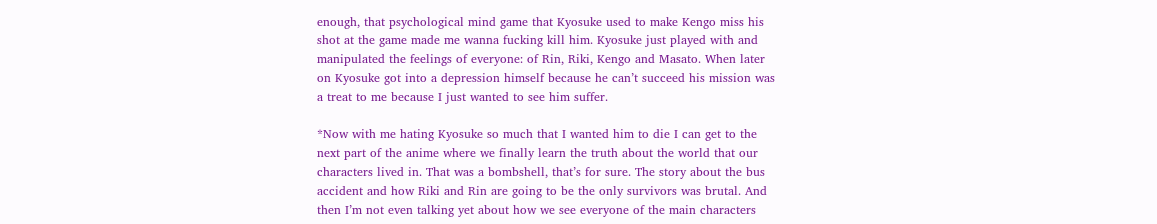enough, that psychological mind game that Kyosuke used to make Kengo miss his shot at the game made me wanna fucking kill him. Kyosuke just played with and manipulated the feelings of everyone: of Rin, Riki, Kengo and Masato. When later on Kyosuke got into a depression himself because he can’t succeed his mission was a treat to me because I just wanted to see him suffer.

*Now with me hating Kyosuke so much that I wanted him to die I can get to the next part of the anime where we finally learn the truth about the world that our characters lived in. That was a bombshell, that’s for sure. The story about the bus accident and how Riki and Rin are going to be the only survivors was brutal. And then I’m not even talking yet about how we see everyone of the main characters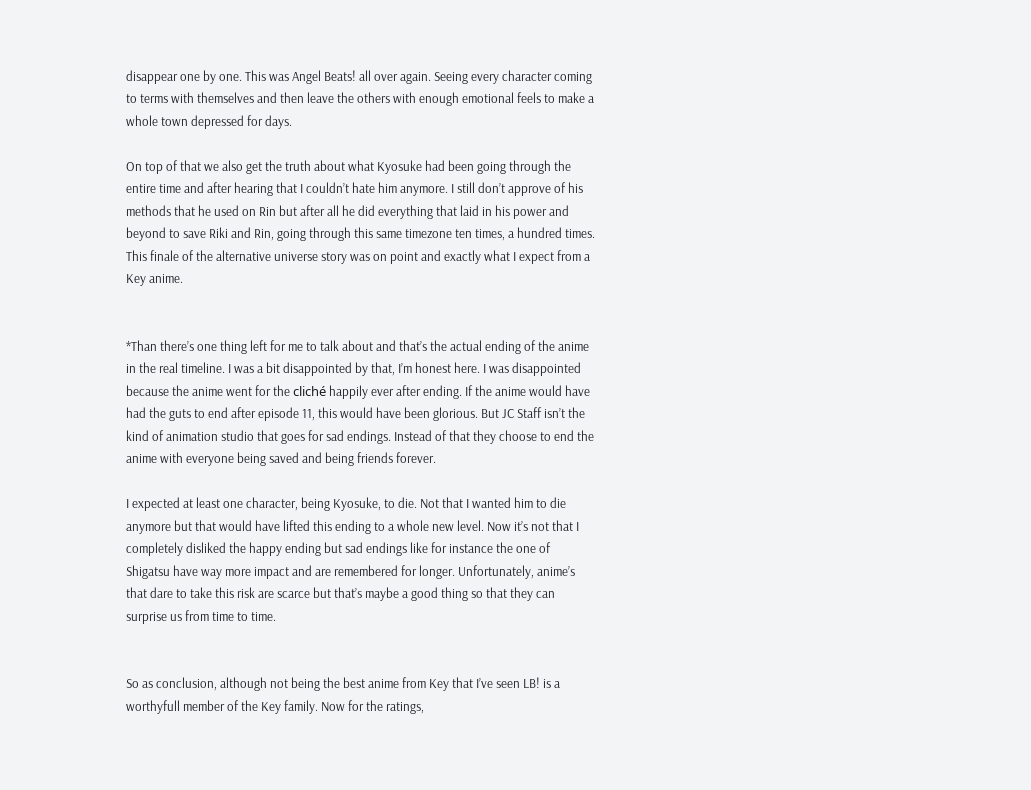disappear one by one. This was Angel Beats! all over again. Seeing every character coming to terms with themselves and then leave the others with enough emotional feels to make a whole town depressed for days.

On top of that we also get the truth about what Kyosuke had been going through the entire time and after hearing that I couldn’t hate him anymore. I still don’t approve of his methods that he used on Rin but after all he did everything that laid in his power and beyond to save Riki and Rin, going through this same timezone ten times, a hundred times. This finale of the alternative universe story was on point and exactly what I expect from a Key anime.


*Than there’s one thing left for me to talk about and that’s the actual ending of the anime in the real timeline. I was a bit disappointed by that, I’m honest here. I was disappointed because the anime went for the cliché happily ever after ending. If the anime would have had the guts to end after episode 11, this would have been glorious. But JC Staff isn’t the kind of animation studio that goes for sad endings. Instead of that they choose to end the anime with everyone being saved and being friends forever.

I expected at least one character, being Kyosuke, to die. Not that I wanted him to die anymore but that would have lifted this ending to a whole new level. Now it’s not that I completely disliked the happy ending but sad endings like for instance the one of Shigatsu have way more impact and are remembered for longer. Unfortunately, anime’s that dare to take this risk are scarce but that’s maybe a good thing so that they can surprise us from time to time.


So as conclusion, although not being the best anime from Key that I’ve seen LB! is a worthyfull member of the Key family. Now for the ratings,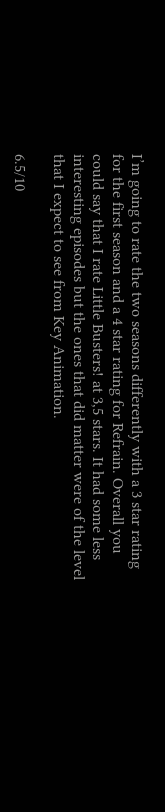I’m going to rate the two seasons differently with a 3 star rating for the first season and a 4 star rating for Refrain. Overall you could say that I rate Little Busters! at 3,5 stars. It had some less interesting episodes but the ones that did matter were of the level that I expect to see from Key Animation.

6.5/10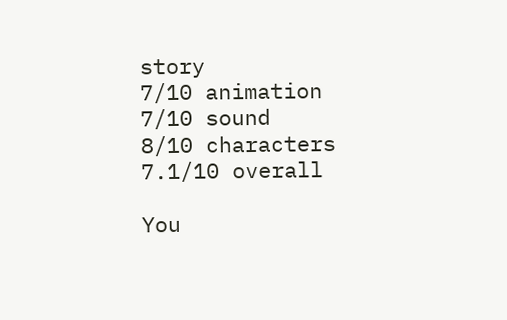story
7/10 animation
7/10 sound
8/10 characters
7.1/10 overall

You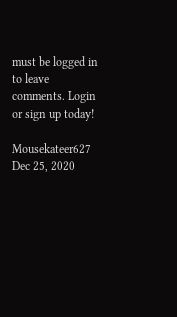must be logged in to leave comments. Login or sign up today!

Mousekateer627 Dec 25, 2020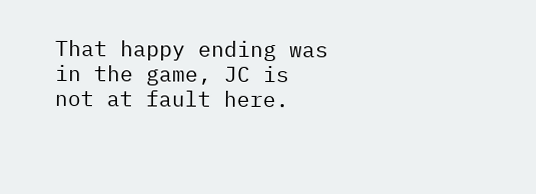That happy ending was in the game, JC is not at fault here.